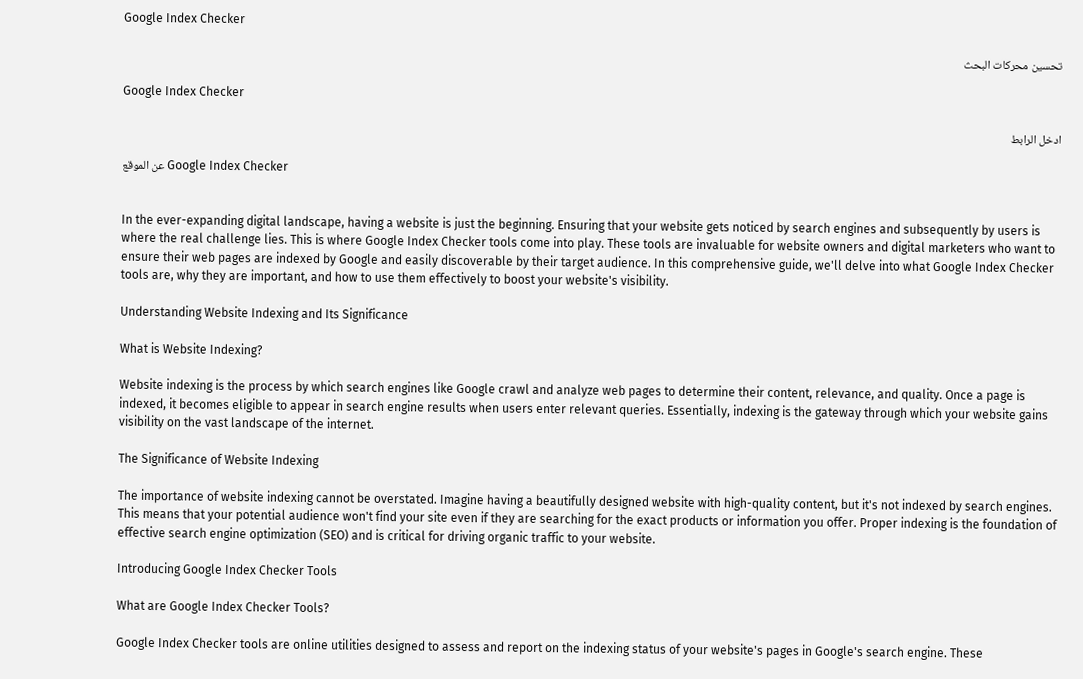Google Index Checker

تحسين محركات البحث

Google Index Checker

ادخل الرابط

عن الموقع Google Index Checker


In the ever-expanding digital landscape, having a website is just the beginning. Ensuring that your website gets noticed by search engines and subsequently by users is where the real challenge lies. This is where Google Index Checker tools come into play. These tools are invaluable for website owners and digital marketers who want to ensure their web pages are indexed by Google and easily discoverable by their target audience. In this comprehensive guide, we'll delve into what Google Index Checker tools are, why they are important, and how to use them effectively to boost your website's visibility.

Understanding Website Indexing and Its Significance

What is Website Indexing?

Website indexing is the process by which search engines like Google crawl and analyze web pages to determine their content, relevance, and quality. Once a page is indexed, it becomes eligible to appear in search engine results when users enter relevant queries. Essentially, indexing is the gateway through which your website gains visibility on the vast landscape of the internet.

The Significance of Website Indexing

The importance of website indexing cannot be overstated. Imagine having a beautifully designed website with high-quality content, but it's not indexed by search engines. This means that your potential audience won't find your site even if they are searching for the exact products or information you offer. Proper indexing is the foundation of effective search engine optimization (SEO) and is critical for driving organic traffic to your website.

Introducing Google Index Checker Tools

What are Google Index Checker Tools?

Google Index Checker tools are online utilities designed to assess and report on the indexing status of your website's pages in Google's search engine. These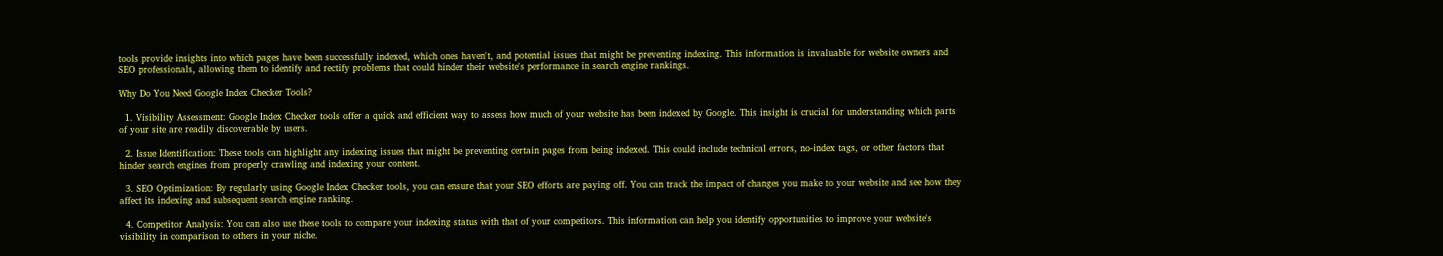tools provide insights into which pages have been successfully indexed, which ones haven't, and potential issues that might be preventing indexing. This information is invaluable for website owners and SEO professionals, allowing them to identify and rectify problems that could hinder their website's performance in search engine rankings.

Why Do You Need Google Index Checker Tools?

  1. Visibility Assessment: Google Index Checker tools offer a quick and efficient way to assess how much of your website has been indexed by Google. This insight is crucial for understanding which parts of your site are readily discoverable by users.

  2. Issue Identification: These tools can highlight any indexing issues that might be preventing certain pages from being indexed. This could include technical errors, no-index tags, or other factors that hinder search engines from properly crawling and indexing your content.

  3. SEO Optimization: By regularly using Google Index Checker tools, you can ensure that your SEO efforts are paying off. You can track the impact of changes you make to your website and see how they affect its indexing and subsequent search engine ranking.

  4. Competitor Analysis: You can also use these tools to compare your indexing status with that of your competitors. This information can help you identify opportunities to improve your website's visibility in comparison to others in your niche.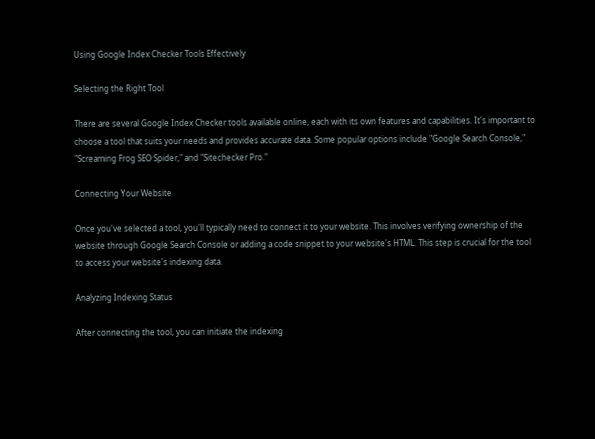Using Google Index Checker Tools Effectively

Selecting the Right Tool

There are several Google Index Checker tools available online, each with its own features and capabilities. It's important to choose a tool that suits your needs and provides accurate data. Some popular options include "Google Search Console," "Screaming Frog SEO Spider," and "Sitechecker Pro."

Connecting Your Website

Once you've selected a tool, you'll typically need to connect it to your website. This involves verifying ownership of the website through Google Search Console or adding a code snippet to your website's HTML. This step is crucial for the tool to access your website's indexing data.

Analyzing Indexing Status

After connecting the tool, you can initiate the indexing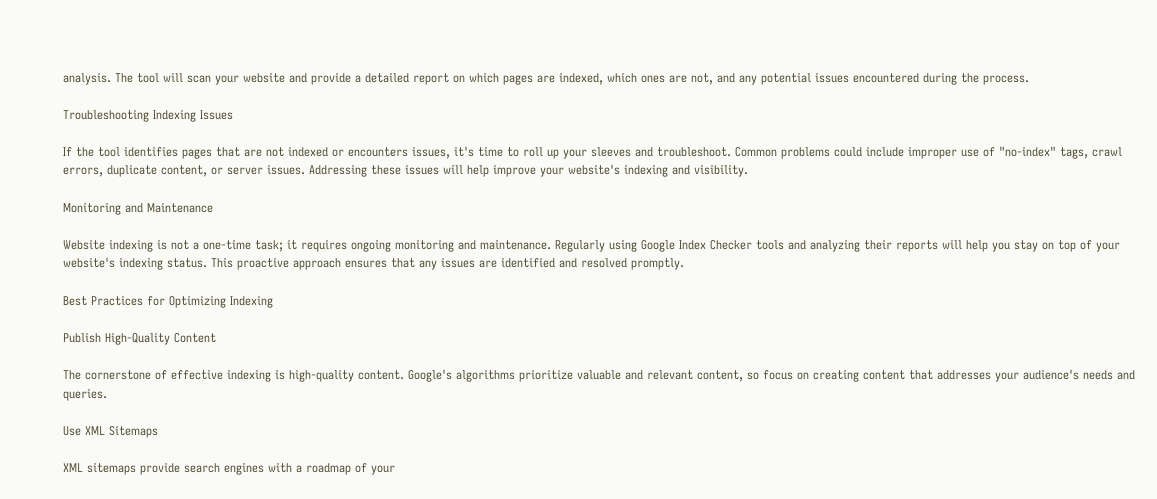analysis. The tool will scan your website and provide a detailed report on which pages are indexed, which ones are not, and any potential issues encountered during the process.

Troubleshooting Indexing Issues

If the tool identifies pages that are not indexed or encounters issues, it's time to roll up your sleeves and troubleshoot. Common problems could include improper use of "no-index" tags, crawl errors, duplicate content, or server issues. Addressing these issues will help improve your website's indexing and visibility.

Monitoring and Maintenance

Website indexing is not a one-time task; it requires ongoing monitoring and maintenance. Regularly using Google Index Checker tools and analyzing their reports will help you stay on top of your website's indexing status. This proactive approach ensures that any issues are identified and resolved promptly.

Best Practices for Optimizing Indexing

Publish High-Quality Content

The cornerstone of effective indexing is high-quality content. Google's algorithms prioritize valuable and relevant content, so focus on creating content that addresses your audience's needs and queries.

Use XML Sitemaps

XML sitemaps provide search engines with a roadmap of your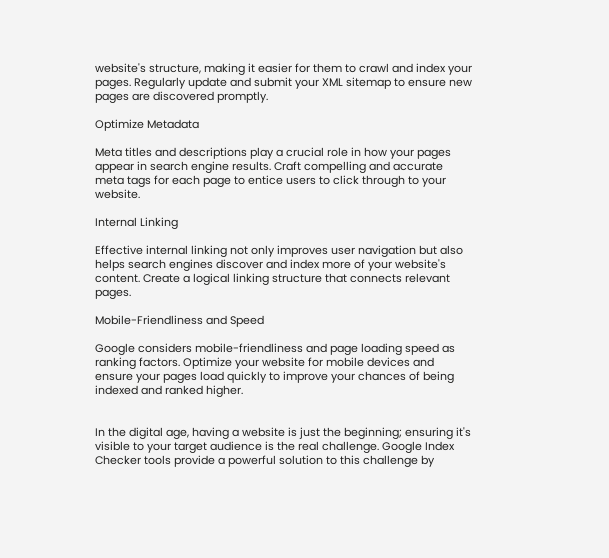website's structure, making it easier for them to crawl and index your pages. Regularly update and submit your XML sitemap to ensure new pages are discovered promptly.

Optimize Metadata

Meta titles and descriptions play a crucial role in how your pages appear in search engine results. Craft compelling and accurate meta tags for each page to entice users to click through to your website.

Internal Linking

Effective internal linking not only improves user navigation but also helps search engines discover and index more of your website's content. Create a logical linking structure that connects relevant pages.

Mobile-Friendliness and Speed

Google considers mobile-friendliness and page loading speed as ranking factors. Optimize your website for mobile devices and ensure your pages load quickly to improve your chances of being indexed and ranked higher.


In the digital age, having a website is just the beginning; ensuring it's visible to your target audience is the real challenge. Google Index Checker tools provide a powerful solution to this challenge by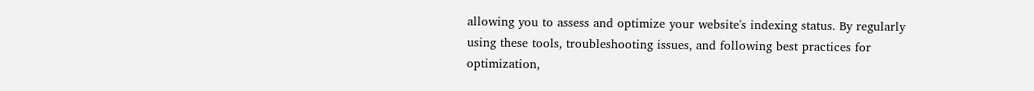allowing you to assess and optimize your website's indexing status. By regularly using these tools, troubleshooting issues, and following best practices for optimization,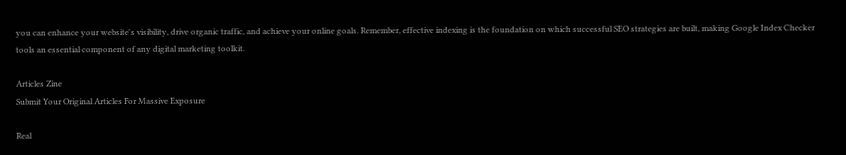you can enhance your website's visibility, drive organic traffic, and achieve your online goals. Remember, effective indexing is the foundation on which successful SEO strategies are built, making Google Index Checker tools an essential component of any digital marketing toolkit.

Articles Zine
Submit Your Original Articles For Massive Exposure

Real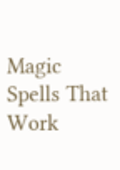Magic Spells That Work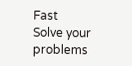Fast
Solve your problems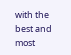with the best and most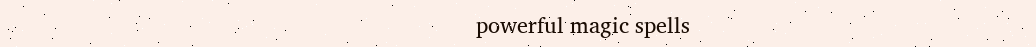powerful magic spells